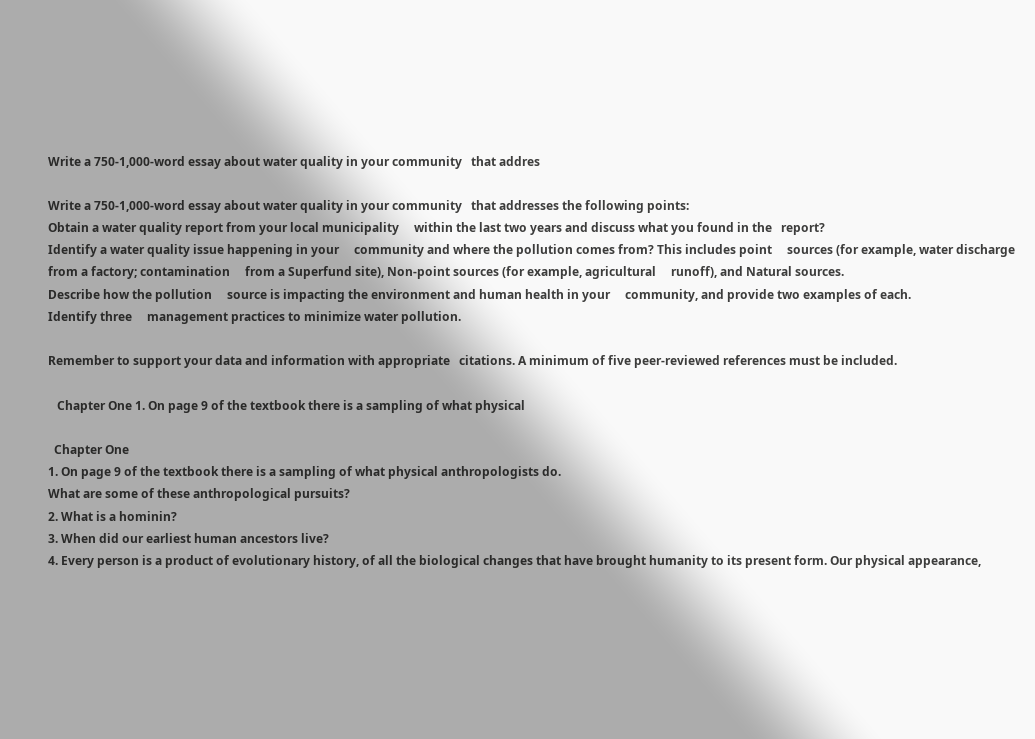Write a 750-1,000-word essay about water quality in your community   that addres

Write a 750-1,000-word essay about water quality in your community   that addresses the following points:
Obtain a water quality report from your local municipality     within the last two years and discuss what you found in the   report?
Identify a water quality issue happening in your     community and where the pollution comes from? This includes point     sources (for example, water discharge from a factory; contamination     from a Superfund site), Non-point sources (for example, agricultural     runoff), and Natural sources.
Describe how the pollution     source is impacting the environment and human health in your     community, and provide two examples of each.
Identify three     management practices to minimize water pollution.

Remember to support your data and information with appropriate   citations. A minimum of five peer-reviewed references must be included.

   Chapter One 1. On page 9 of the textbook there is a sampling of what physical

  Chapter One
1. On page 9 of the textbook there is a sampling of what physical anthropologists do.
What are some of these anthropological pursuits?
2. What is a hominin?
3. When did our earliest human ancestors live?
4. Every person is a product of evolutionary history, of all the biological changes that have brought humanity to its present form. Our physical appearance,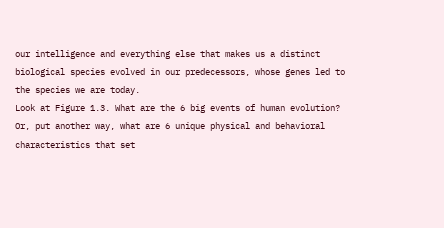our intelligence and everything else that makes us a distinct biological species evolved in our predecessors, whose genes led to the species we are today.
Look at Figure 1.3. What are the 6 big events of human evolution? Or, put another way, what are 6 unique physical and behavioral characteristics that set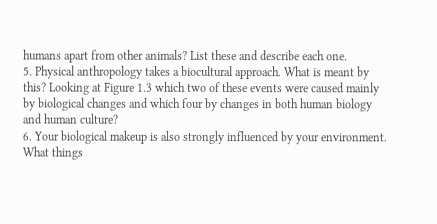humans apart from other animals? List these and describe each one.
5. Physical anthropology takes a biocultural approach. What is meant by this? Looking at Figure 1.3 which two of these events were caused mainly by biological changes and which four by changes in both human biology and human culture?
6. Your biological makeup is also strongly influenced by your environment. What things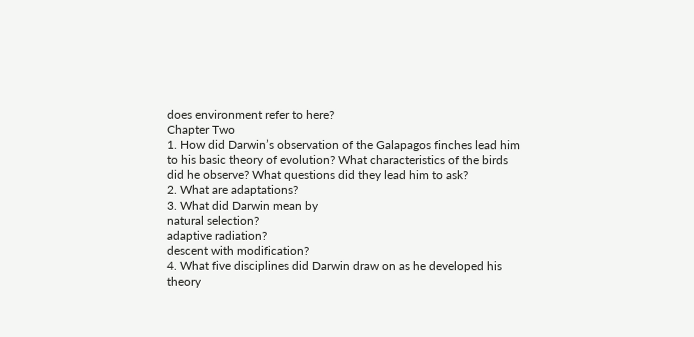does environment refer to here?
Chapter Two
1. How did Darwin’s observation of the Galapagos finches lead him to his basic theory of evolution? What characteristics of the birds did he observe? What questions did they lead him to ask?
2. What are adaptations?
3. What did Darwin mean by
natural selection?
adaptive radiation?
descent with modification?
4. What five disciplines did Darwin draw on as he developed his theory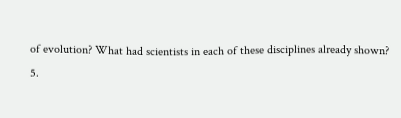of evolution? What had scientists in each of these disciplines already shown?
5.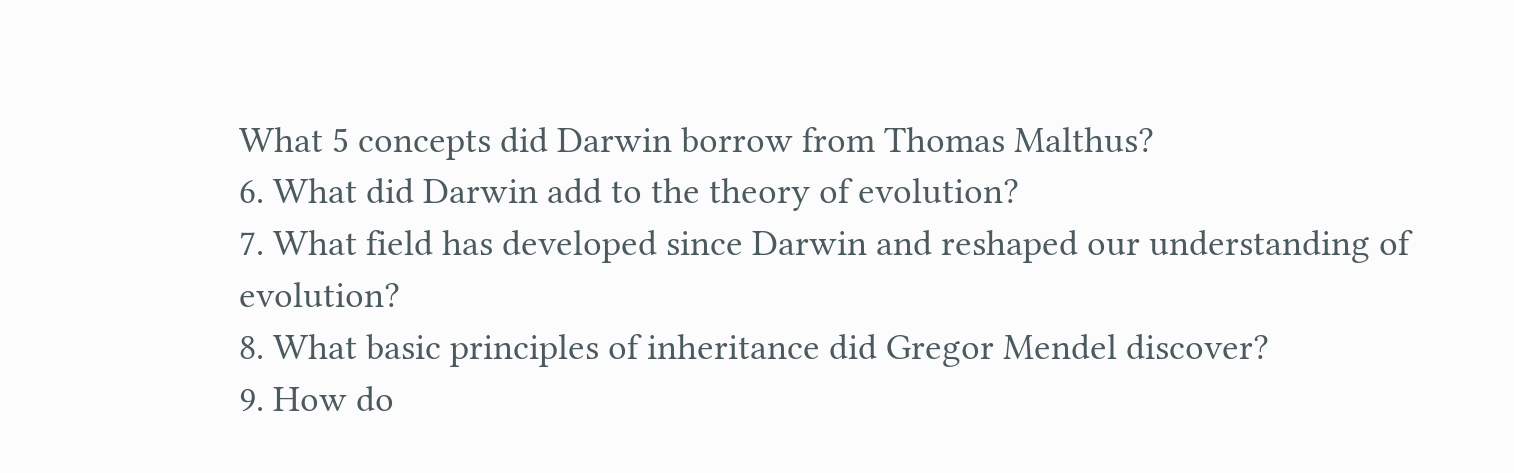What 5 concepts did Darwin borrow from Thomas Malthus?
6. What did Darwin add to the theory of evolution?
7. What field has developed since Darwin and reshaped our understanding of evolution?
8. What basic principles of inheritance did Gregor Mendel discover?
9. How do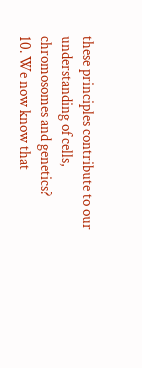these principles contribute to our understanding of cells, chromosomes and genetics?
10. We now know that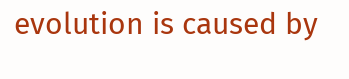evolution is caused by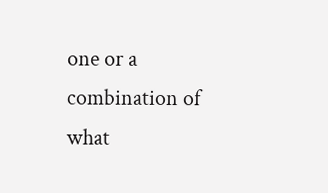one or a combination of what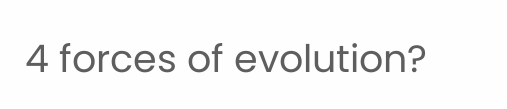4 forces of evolution?